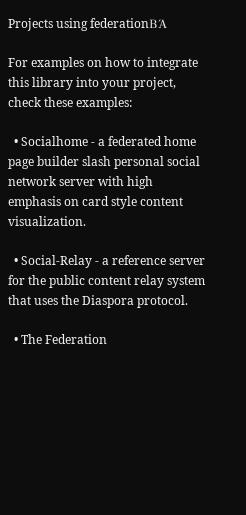Projects using federationΒΆ

For examples on how to integrate this library into your project, check these examples:

  • Socialhome - a federated home page builder slash personal social network server with high emphasis on card style content visualization.

  • Social-Relay - a reference server for the public content relay system that uses the Diaspora protocol.

  • The Federation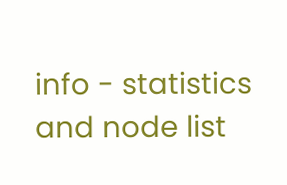info - statistics and node list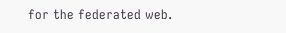for the federated web.